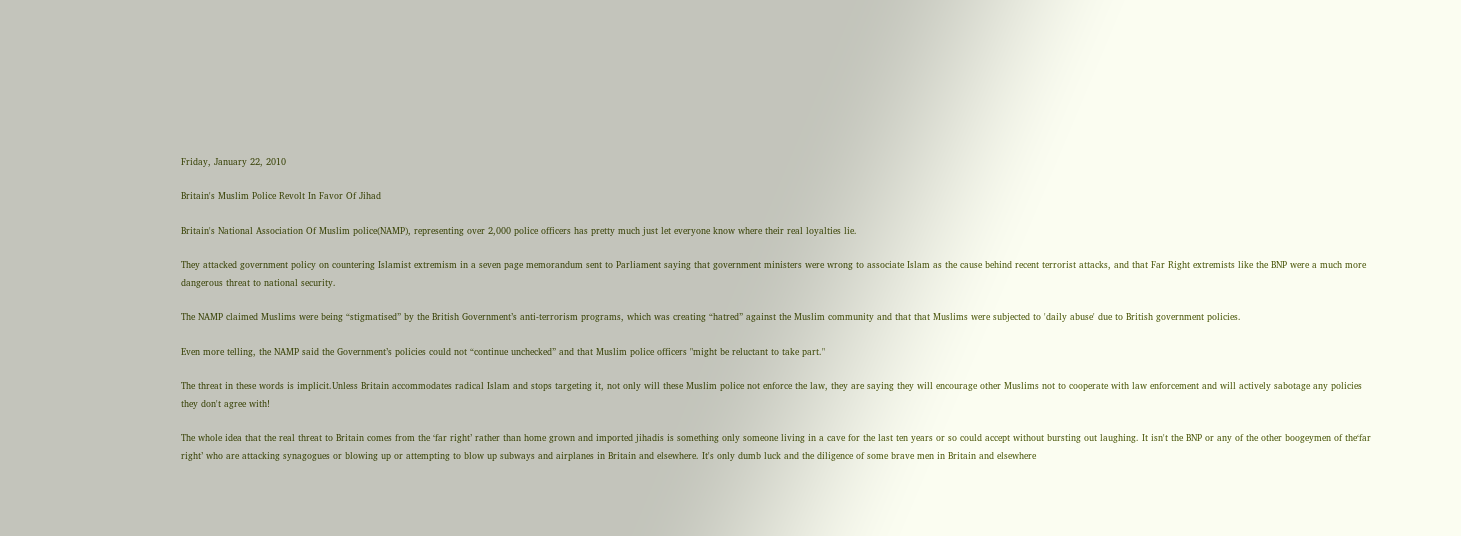Friday, January 22, 2010

Britain's Muslim Police Revolt In Favor Of Jihad

Britain's National Association Of Muslim police(NAMP), representing over 2,000 police officers has pretty much just let everyone know where their real loyalties lie.

They attacked government policy on countering Islamist extremism in a seven page memorandum sent to Parliament saying that government ministers were wrong to associate Islam as the cause behind recent terrorist attacks, and that Far Right extremists like the BNP were a much more dangerous threat to national security.

The NAMP claimed Muslims were being “stigmatised” by the British Government’s anti-terrorism programs, which was creating “hatred” against the Muslim community and that that Muslims were subjected to 'daily abuse' due to British government policies.

Even more telling, the NAMP said the Government’s policies could not “continue unchecked” and that Muslim police officers "might be reluctant to take part."

The threat in these words is implicit.Unless Britain accommodates radical Islam and stops targeting it, not only will these Muslim police not enforce the law, they are saying they will encourage other Muslims not to cooperate with law enforcement and will actively sabotage any policies they don't agree with!

The whole idea that the real threat to Britain comes from the ‘far right’ rather than home grown and imported jihadis is something only someone living in a cave for the last ten years or so could accept without bursting out laughing. It isn't the BNP or any of the other boogeymen of the‘far right’ who are attacking synagogues or blowing up or attempting to blow up subways and airplanes in Britain and elsewhere. It's only dumb luck and the diligence of some brave men in Britain and elsewhere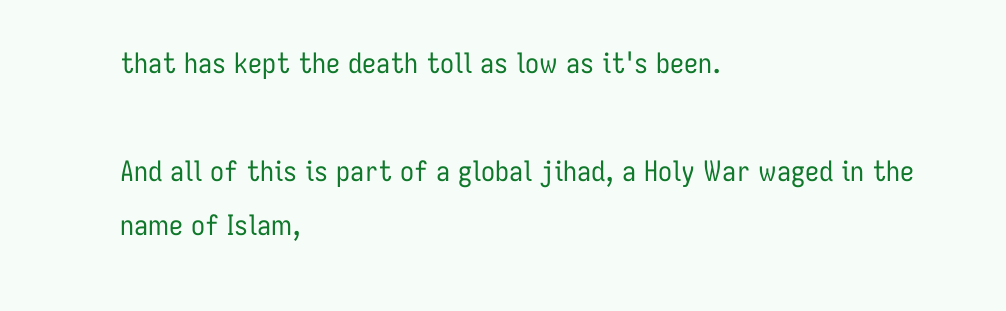that has kept the death toll as low as it's been.

And all of this is part of a global jihad, a Holy War waged in the name of Islam,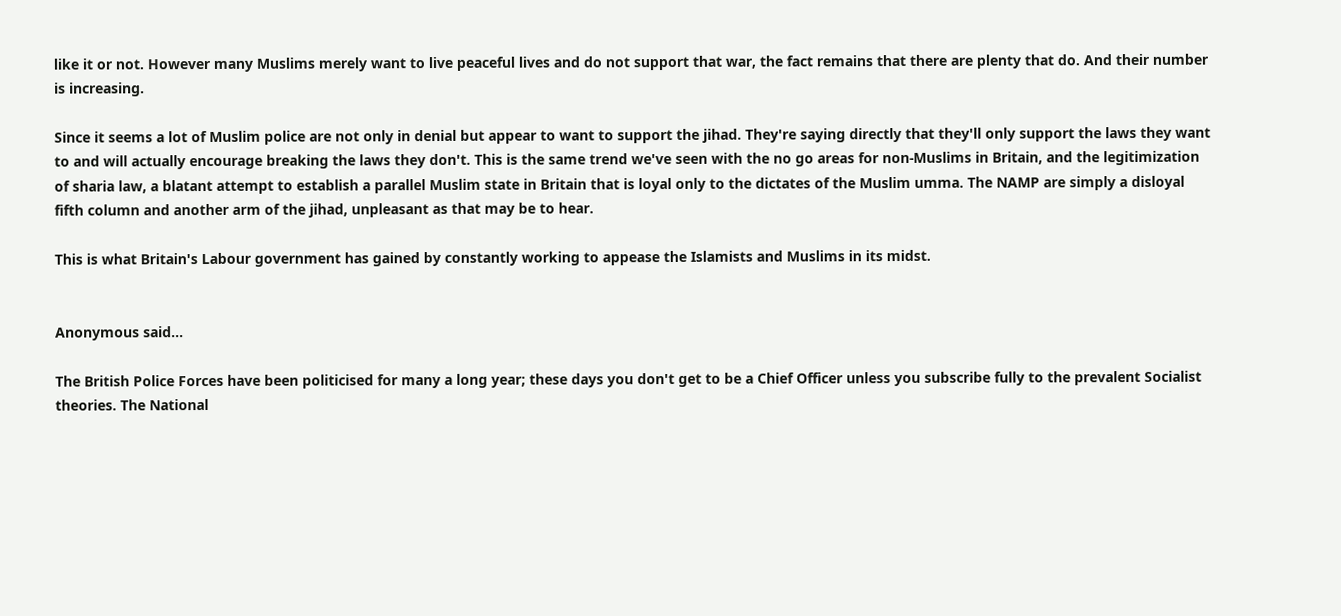like it or not. However many Muslims merely want to live peaceful lives and do not support that war, the fact remains that there are plenty that do. And their number is increasing.

Since it seems a lot of Muslim police are not only in denial but appear to want to support the jihad. They're saying directly that they'll only support the laws they want to and will actually encourage breaking the laws they don't. This is the same trend we've seen with the no go areas for non-Muslims in Britain, and the legitimization of sharia law, a blatant attempt to establish a parallel Muslim state in Britain that is loyal only to the dictates of the Muslim umma. The NAMP are simply a disloyal fifth column and another arm of the jihad, unpleasant as that may be to hear.

This is what Britain's Labour government has gained by constantly working to appease the Islamists and Muslims in its midst.


Anonymous said...

The British Police Forces have been politicised for many a long year; these days you don't get to be a Chief Officer unless you subscribe fully to the prevalent Socialist theories. The National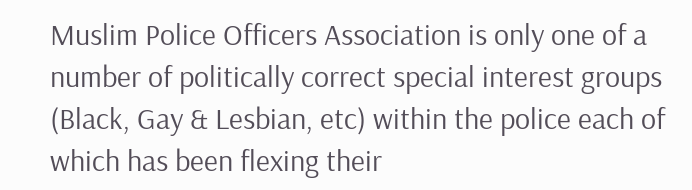Muslim Police Officers Association is only one of a number of politically correct special interest groups (Black, Gay & Lesbian, etc) within the police each of which has been flexing their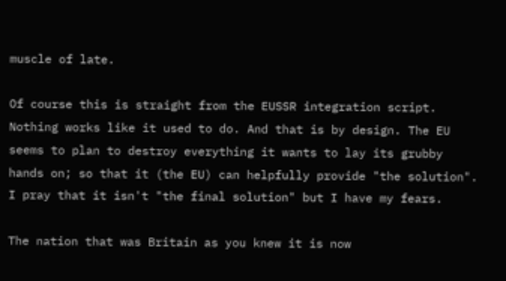muscle of late.

Of course this is straight from the EUSSR integration script. Nothing works like it used to do. And that is by design. The EU seems to plan to destroy everything it wants to lay its grubby hands on; so that it (the EU) can helpfully provide "the solution". I pray that it isn't "the final solution" but I have my fears.

The nation that was Britain as you knew it is now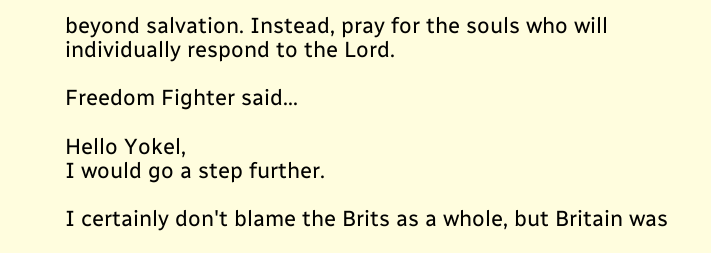beyond salvation. Instead, pray for the souls who will individually respond to the Lord.

Freedom Fighter said...

Hello Yokel,
I would go a step further.

I certainly don't blame the Brits as a whole, but Britain was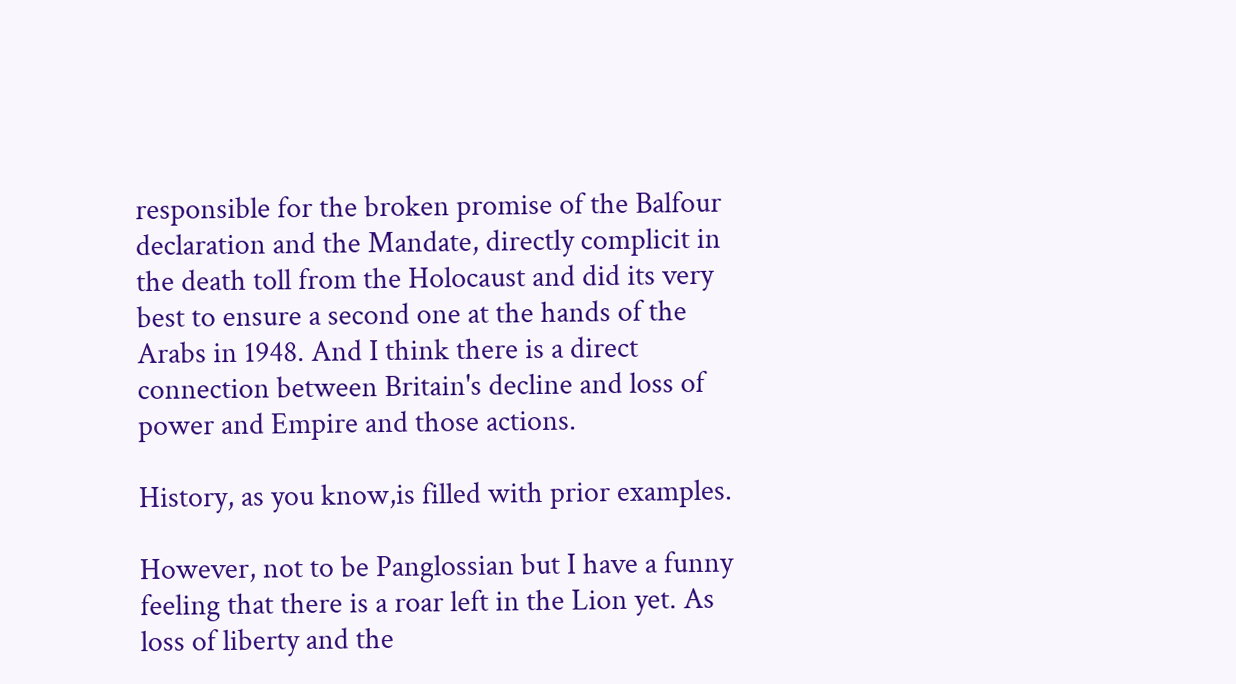responsible for the broken promise of the Balfour declaration and the Mandate, directly complicit in the death toll from the Holocaust and did its very best to ensure a second one at the hands of the Arabs in 1948. And I think there is a direct connection between Britain's decline and loss of power and Empire and those actions.

History, as you know,is filled with prior examples.

However, not to be Panglossian but I have a funny feeling that there is a roar left in the Lion yet. As loss of liberty and the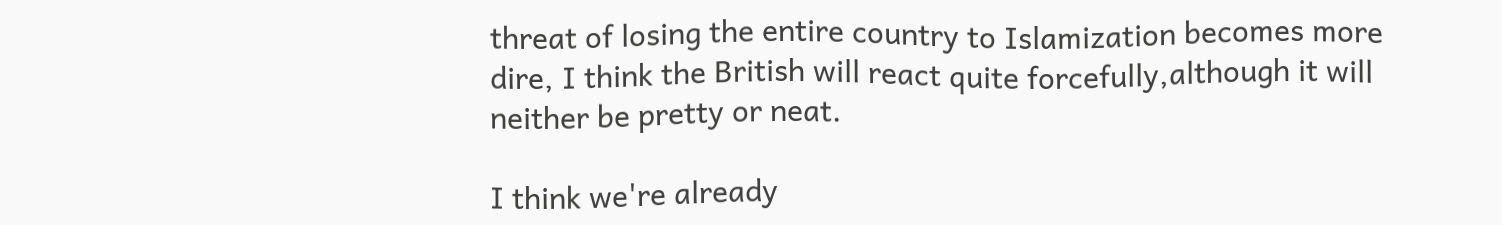threat of losing the entire country to Islamization becomes more dire, I think the British will react quite forcefully,although it will neither be pretty or neat.

I think we're already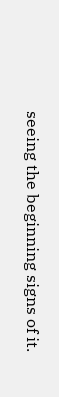seeing the beginning signs of it.